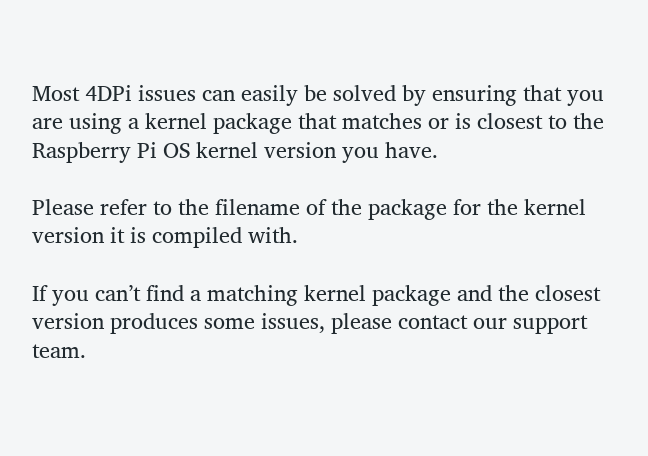Most 4DPi issues can easily be solved by ensuring that you are using a kernel package that matches or is closest to the Raspberry Pi OS kernel version you have.

Please refer to the filename of the package for the kernel version it is compiled with.

If you can’t find a matching kernel package and the closest version produces some issues, please contact our support team.